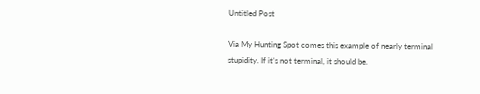Untitled Post

Via My Hunting Spot comes this example of nearly terminal stupidity. If it’s not terminal, it should be.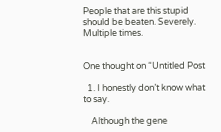People that are this stupid should be beaten. Severely. Multiple times.


One thought on “Untitled Post

  1. I honestly don’t know what to say.

    Although the gene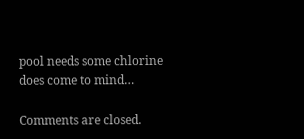pool needs some chlorine does come to mind…

Comments are closed.